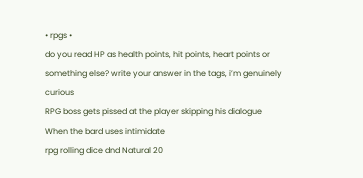• rpgs •
do you read HP as health points, hit points, heart points or something else? write your answer in the tags, i’m genuinely curious
RPG boss gets pissed at the player skipping his dialogue
When the bard uses intimidate
rpg rolling dice dnd Natural 20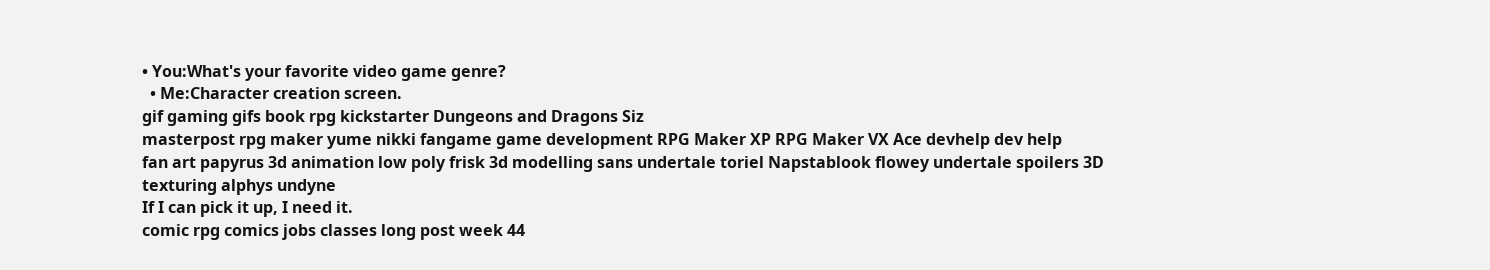• You:What's your favorite video game genre?
  • Me:Character creation screen.
gif gaming gifs book rpg kickstarter Dungeons and Dragons Siz
masterpost rpg maker yume nikki fangame game development RPG Maker XP RPG Maker VX Ace devhelp dev help
fan art papyrus 3d animation low poly frisk 3d modelling sans undertale toriel Napstablook flowey undertale spoilers 3D texturing alphys undyne
If I can pick it up, I need it.
comic rpg comics jobs classes long post week 44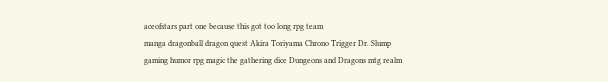aceofstars part one because this got too long rpg team
manga dragonball dragon quest Akira Toriyama Chrono Trigger Dr. Slump
gaming humor rpg magic the gathering dice Dungeons and Dragons mtg realm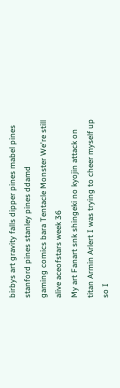birbys art gravity falls dipper pines mabel pines stanford pines stanley pines ddamd
gaming comics bara Tentacle Monster We're still alive aceofstars week 36
My art Fanart snk shingeki no kyojin attack on titan Armin Arlert I was trying to cheer myself up so I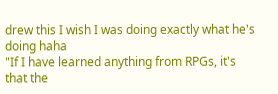drew this I wish I was doing exactly what he's doing haha
"If I have learned anything from RPGs, it's that the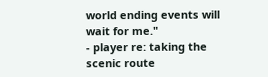world ending events will wait for me."
- player re: taking the scenic route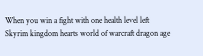When you win a fight with one health level left
Skyrim kingdom hearts world of warcraft dragon age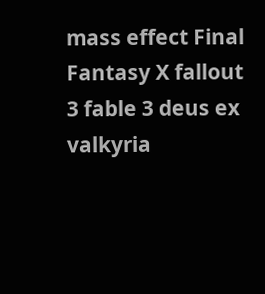mass effect Final Fantasy X fallout 3 fable 3 deus ex valkyria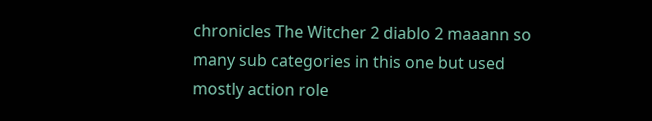chronicles The Witcher 2 diablo 2 maaann so many sub categories in this one but used mostly action role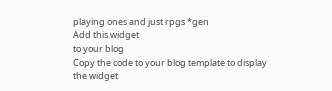playing ones and just rpgs *gen
Add this widget
to your blog
Copy the code to your blog template to display the widget